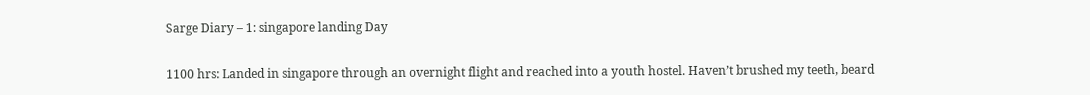Sarge Diary – 1: singapore landing Day

1100 hrs: Landed in singapore through an overnight flight and reached into a youth hostel. Haven’t brushed my teeth, beard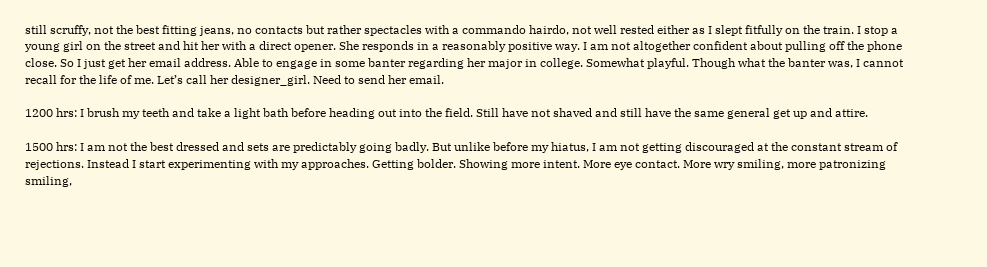still scruffy, not the best fitting jeans, no contacts but rather spectacles with a commando hairdo, not well rested either as I slept fitfully on the train. I stop a young girl on the street and hit her with a direct opener. She responds in a reasonably positive way. I am not altogether confident about pulling off the phone close. So I just get her email address. Able to engage in some banter regarding her major in college. Somewhat playful. Though what the banter was, I cannot recall for the life of me. Let’s call her designer_girl. Need to send her email.

1200 hrs: I brush my teeth and take a light bath before heading out into the field. Still have not shaved and still have the same general get up and attire.

1500 hrs: I am not the best dressed and sets are predictably going badly. But unlike before my hiatus, I am not getting discouraged at the constant stream of rejections. Instead I start experimenting with my approaches. Getting bolder. Showing more intent. More eye contact. More wry smiling, more patronizing smiling,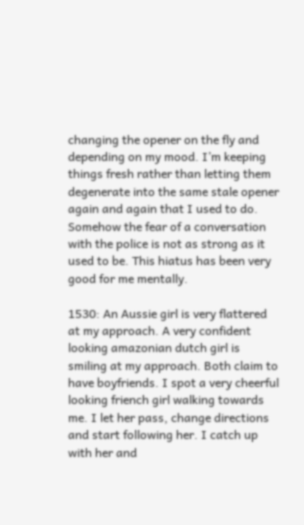changing the opener on the fly and depending on my mood. I’m keeping things fresh rather than letting them degenerate into the same stale opener again and again that I used to do. Somehow the fear of a conversation with the police is not as strong as it used to be. This hiatus has been very good for me mentally.

1530: An Aussie girl is very flattered at my approach. A very confident looking amazonian dutch girl is smiling at my approach. Both claim to have boyfriends. I spot a very cheerful looking friench girl walking towards me. I let her pass, change directions and start following her. I catch up with her and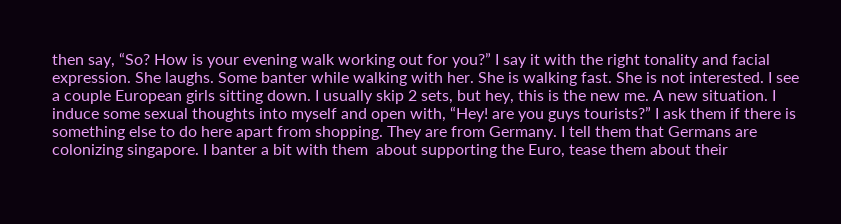then say, “So? How is your evening walk working out for you?” I say it with the right tonality and facial expression. She laughs. Some banter while walking with her. She is walking fast. She is not interested. I see a couple European girls sitting down. I usually skip 2 sets, but hey, this is the new me. A new situation. I induce some sexual thoughts into myself and open with, “Hey! are you guys tourists?” I ask them if there is something else to do here apart from shopping. They are from Germany. I tell them that Germans are colonizing singapore. I banter a bit with them  about supporting the Euro, tease them about their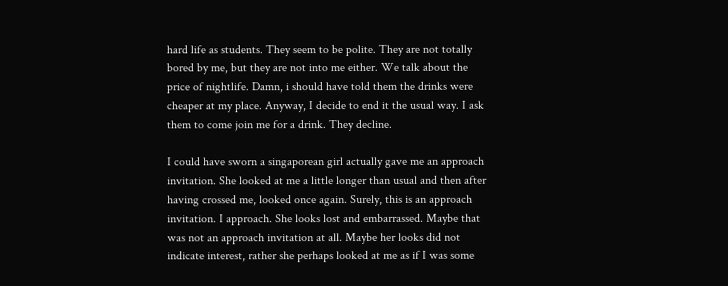hard life as students. They seem to be polite. They are not totally bored by me, but they are not into me either. We talk about the price of nightlife. Damn, i should have told them the drinks were cheaper at my place. Anyway, I decide to end it the usual way. I ask them to come join me for a drink. They decline.

I could have sworn a singaporean girl actually gave me an approach invitation. She looked at me a little longer than usual and then after having crossed me, looked once again. Surely, this is an approach invitation. I approach. She looks lost and embarrassed. Maybe that was not an approach invitation at all. Maybe her looks did not indicate interest, rather she perhaps looked at me as if I was some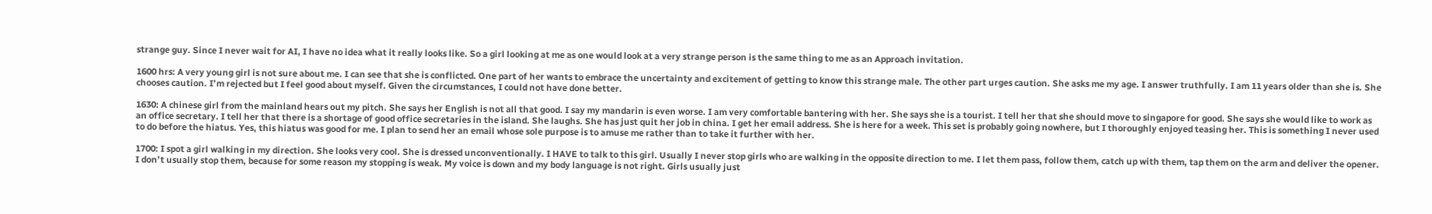strange guy. Since I never wait for AI, I have no idea what it really looks like. So a girl looking at me as one would look at a very strange person is the same thing to me as an Approach invitation.

1600 hrs: A very young girl is not sure about me. I can see that she is conflicted. One part of her wants to embrace the uncertainty and excitement of getting to know this strange male. The other part urges caution. She asks me my age. I answer truthfully. I am 11 years older than she is. She chooses caution. I’m rejected but I feel good about myself. Given the circumstances, I could not have done better.

1630: A chinese girl from the mainland hears out my pitch. She says her English is not all that good. I say my mandarin is even worse. I am very comfortable bantering with her. She says she is a tourist. I tell her that she should move to singapore for good. She says she would like to work as an office secretary. I tell her that there is a shortage of good office secretaries in the island. She laughs. She has just quit her job in china. I get her email address. She is here for a week. This set is probably going nowhere, but I thoroughly enjoyed teasing her. This is something I never used to do before the hiatus. Yes, this hiatus was good for me. I plan to send her an email whose sole purpose is to amuse me rather than to take it further with her.

1700: I spot a girl walking in my direction. She looks very cool. She is dressed unconventionally. I HAVE to talk to this girl. Usually I never stop girls who are walking in the opposite direction to me. I let them pass, follow them, catch up with them, tap them on the arm and deliver the opener. I don’t usually stop them, because for some reason my stopping is weak. My voice is down and my body language is not right. Girls usually just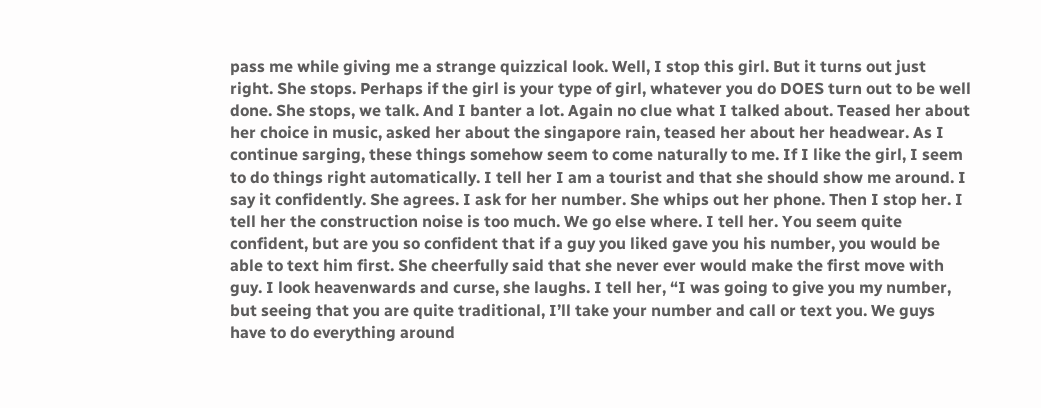pass me while giving me a strange quizzical look. Well, I stop this girl. But it turns out just right. She stops. Perhaps if the girl is your type of girl, whatever you do DOES turn out to be well done. She stops, we talk. And I banter a lot. Again no clue what I talked about. Teased her about her choice in music, asked her about the singapore rain, teased her about her headwear. As I continue sarging, these things somehow seem to come naturally to me. If I like the girl, I seem to do things right automatically. I tell her I am a tourist and that she should show me around. I say it confidently. She agrees. I ask for her number. She whips out her phone. Then I stop her. I tell her the construction noise is too much. We go else where. I tell her. You seem quite confident, but are you so confident that if a guy you liked gave you his number, you would be able to text him first. She cheerfully said that she never ever would make the first move with  guy. I look heavenwards and curse, she laughs. I tell her, “I was going to give you my number, but seeing that you are quite traditional, I’ll take your number and call or text you. We guys have to do everything around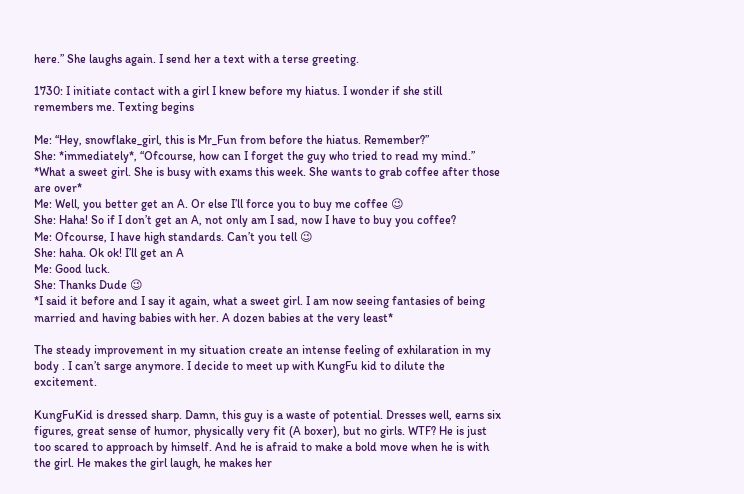here.” She laughs again. I send her a text with a terse greeting.

1730: I initiate contact with a girl I knew before my hiatus. I wonder if she still remembers me. Texting begins

Me: “Hey, snowflake_girl, this is Mr_Fun from before the hiatus. Remember?”
She: *immediately*, “Ofcourse, how can I forget the guy who tried to read my mind.”
*What a sweet girl. She is busy with exams this week. She wants to grab coffee after those are over*
Me: Well, you better get an A. Or else I’ll force you to buy me coffee 😉
She: Haha! So if I don’t get an A, not only am I sad, now I have to buy you coffee?
Me: Ofcourse, I have high standards. Can’t you tell 😉
She: haha. Ok ok! I’ll get an A
Me: Good luck.
She: Thanks Dude 😉
*I said it before and I say it again, what a sweet girl. I am now seeing fantasies of being married and having babies with her. A dozen babies at the very least*

The steady improvement in my situation create an intense feeling of exhilaration in my body . I can’t sarge anymore. I decide to meet up with KungFu kid to dilute the excitement.

KungFuKid is dressed sharp. Damn, this guy is a waste of potential. Dresses well, earns six figures, great sense of humor, physically very fit (A boxer), but no girls. WTF? He is just too scared to approach by himself. And he is afraid to make a bold move when he is with the girl. He makes the girl laugh, he makes her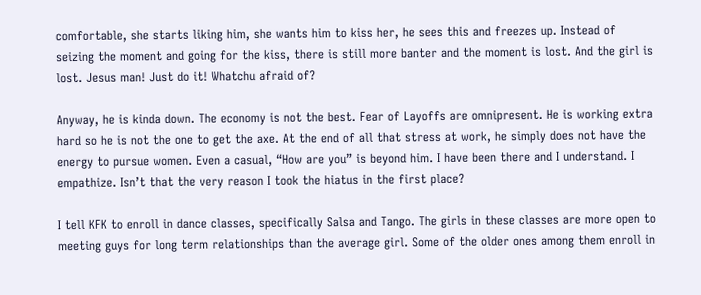comfortable, she starts liking him, she wants him to kiss her, he sees this and freezes up. Instead of seizing the moment and going for the kiss, there is still more banter and the moment is lost. And the girl is lost. Jesus man! Just do it! Whatchu afraid of?

Anyway, he is kinda down. The economy is not the best. Fear of Layoffs are omnipresent. He is working extra hard so he is not the one to get the axe. At the end of all that stress at work, he simply does not have the energy to pursue women. Even a casual, “How are you” is beyond him. I have been there and I understand. I empathize. Isn’t that the very reason I took the hiatus in the first place?

I tell KFK to enroll in dance classes, specifically Salsa and Tango. The girls in these classes are more open to meeting guys for long term relationships than the average girl. Some of the older ones among them enroll in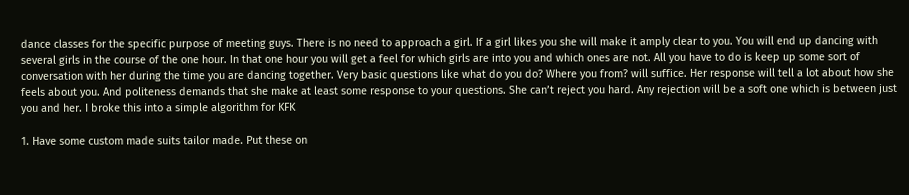dance classes for the specific purpose of meeting guys. There is no need to approach a girl. If a girl likes you she will make it amply clear to you. You will end up dancing with several girls in the course of the one hour. In that one hour you will get a feel for which girls are into you and which ones are not. All you have to do is keep up some sort of conversation with her during the time you are dancing together. Very basic questions like what do you do? Where you from? will suffice. Her response will tell a lot about how she feels about you. And politeness demands that she make at least some response to your questions. She can’t reject you hard. Any rejection will be a soft one which is between just you and her. I broke this into a simple algorithm for KFK

1. Have some custom made suits tailor made. Put these on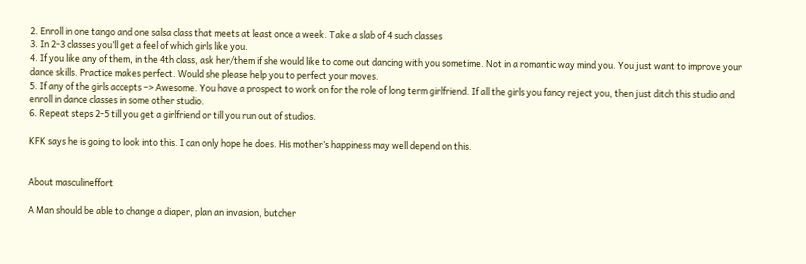2. Enroll in one tango and one salsa class that meets at least once a week. Take a slab of 4 such classes
3. In 2-3 classes you’ll get a feel of which girls like you.
4. If you like any of them, in the 4th class, ask her/them if she would like to come out dancing with you sometime. Not in a romantic way mind you. You just want to improve your dance skills. Practice makes perfect. Would she please help you to perfect your moves.
5. If any of the girls accepts –> Awesome. You have a prospect to work on for the role of long term girlfriend. If all the girls you fancy reject you, then just ditch this studio and enroll in dance classes in some other studio.
6. Repeat steps 2-5 till you get a girlfriend or till you run out of studios.

KFK says he is going to look into this. I can only hope he does. His mother’s happiness may well depend on this.


About masculineffort

A Man should be able to change a diaper, plan an invasion, butcher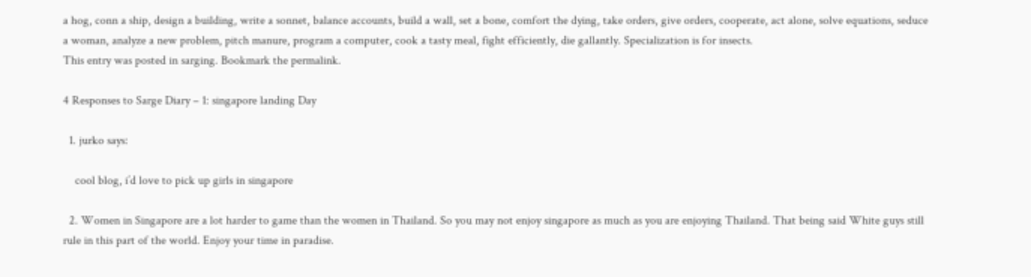a hog, conn a ship, design a building, write a sonnet, balance accounts, build a wall, set a bone, comfort the dying, take orders, give orders, cooperate, act alone, solve equations, seduce a woman, analyze a new problem, pitch manure, program a computer, cook a tasty meal, fight efficiently, die gallantly. Specialization is for insects.
This entry was posted in sarging. Bookmark the permalink.

4 Responses to Sarge Diary – 1: singapore landing Day

  1. jurko says:

    cool blog, i’d love to pick up girls in singapore

  2. Women in Singapore are a lot harder to game than the women in Thailand. So you may not enjoy singapore as much as you are enjoying Thailand. That being said White guys still rule in this part of the world. Enjoy your time in paradise.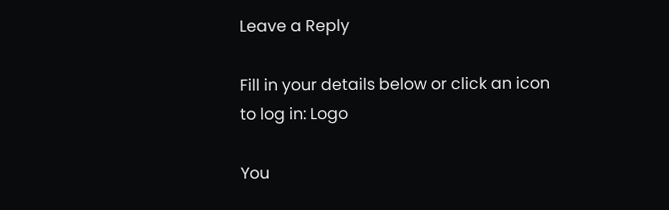Leave a Reply

Fill in your details below or click an icon to log in: Logo

You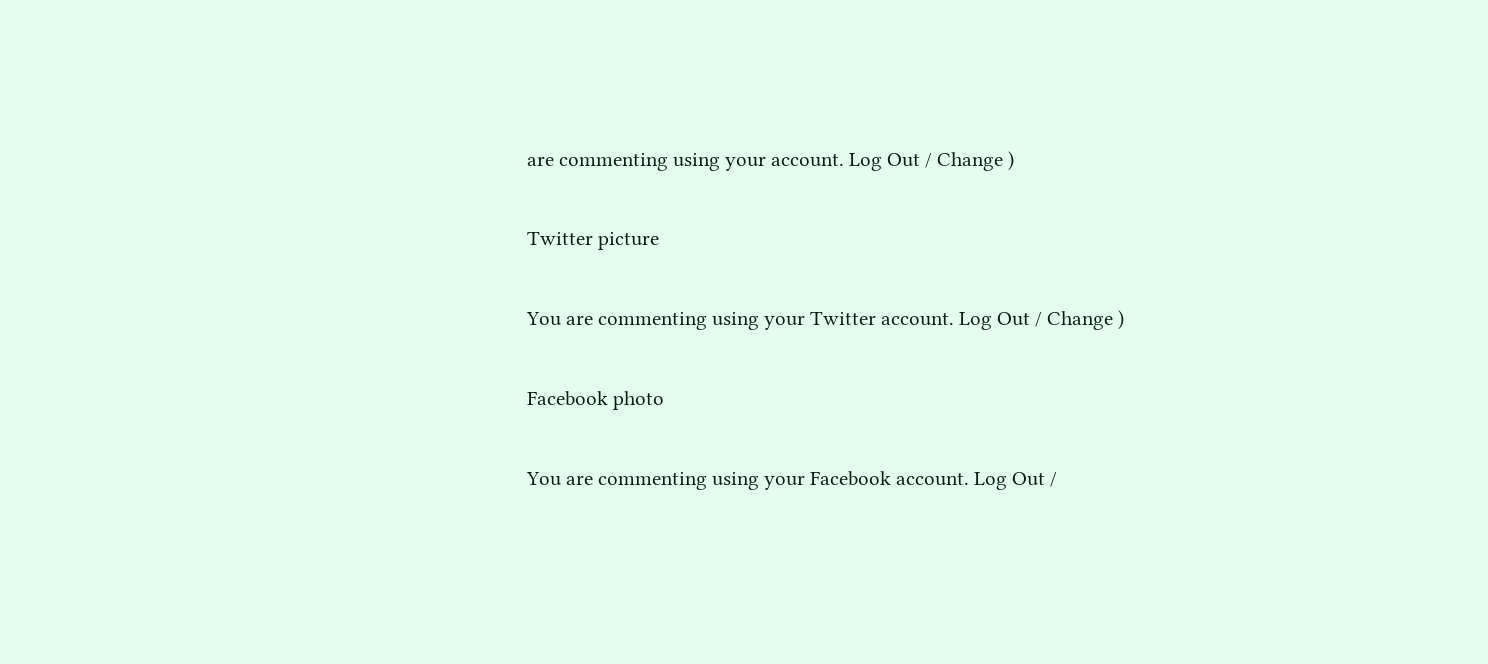are commenting using your account. Log Out / Change )

Twitter picture

You are commenting using your Twitter account. Log Out / Change )

Facebook photo

You are commenting using your Facebook account. Log Out /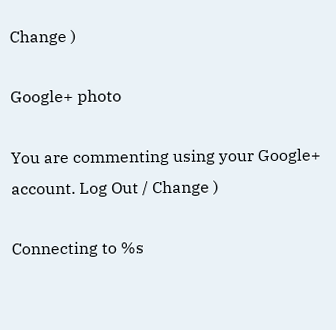Change )

Google+ photo

You are commenting using your Google+ account. Log Out / Change )

Connecting to %s